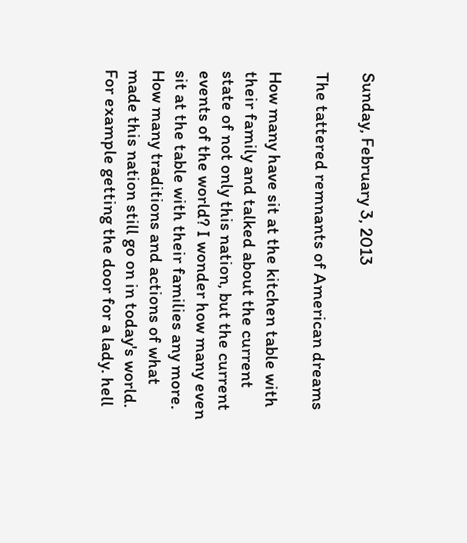Sunday, February 3, 2013

The tattered remnants of American dreams

How many have sit at the kitchen table with their family and talked about the current state of not only this nation, but the current events of the world? I wonder how many even sit at the table with their families any more. How many traditions and actions of what made this nation still go on in today's world. For example getting the door for a lady. hell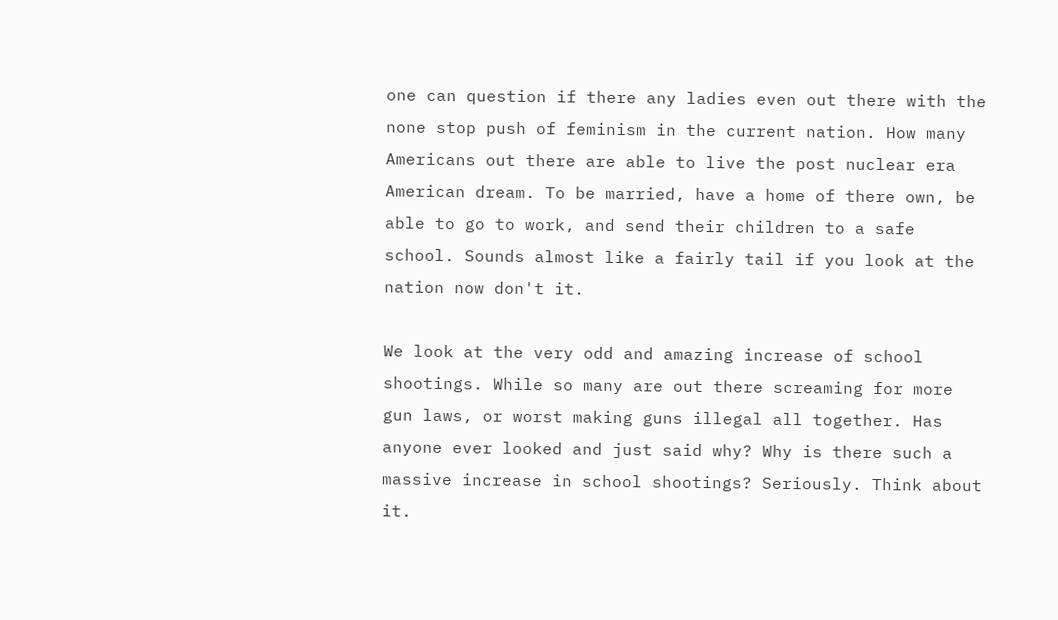one can question if there any ladies even out there with the none stop push of feminism in the current nation. How many Americans out there are able to live the post nuclear era American dream. To be married, have a home of there own, be able to go to work, and send their children to a safe school. Sounds almost like a fairly tail if you look at the nation now don't it.

We look at the very odd and amazing increase of school shootings. While so many are out there screaming for more gun laws, or worst making guns illegal all together. Has anyone ever looked and just said why? Why is there such a massive increase in school shootings? Seriously. Think about it.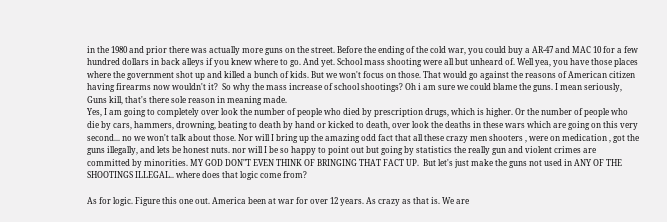in the 1980 and prior there was actually more guns on the street. Before the ending of the cold war, you could buy a AR-47 and MAC 10 for a few hundred dollars in back alleys if you knew where to go. And yet. School mass shooting were all but unheard of. Well yea, you have those places where the government shot up and killed a bunch of kids. But we won't focus on those. That would go against the reasons of American citizen having firearms now wouldn't it?  So why the mass increase of school shootings? Oh i am sure we could blame the guns. I mean seriously, Guns kill, that's there sole reason in meaning made.
Yes, I am going to completely over look the number of people who died by prescription drugs, which is higher. Or the number of people who die by cars, hammers, drowning, beating to death by hand or kicked to death, over look the deaths in these wars which are going on this very second... no we won't talk about those. Nor will I bring up the amazing odd fact that all these crazy men shooters , were on medication , got the guns illegally, and lets be honest nuts. nor will I be so happy to point out but going by statistics the really gun and violent crimes are committed by minorities. MY GOD DON"T EVEN THINK OF BRINGING THAT FACT UP.  But let's just make the guns not used in ANY OF THE SHOOTINGS ILLEGAL.. where does that logic come from?

As for logic. Figure this one out. America been at war for over 12 years. As crazy as that is. We are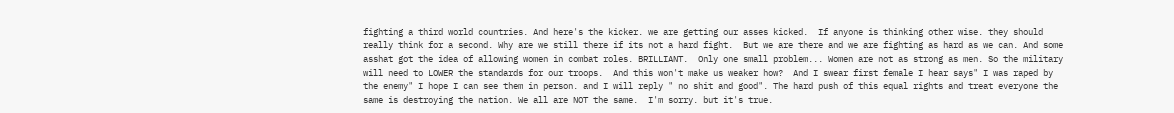fighting a third world countries. And here's the kicker. we are getting our asses kicked.  If anyone is thinking other wise. they should really think for a second. Why are we still there if its not a hard fight.  But we are there and we are fighting as hard as we can. And some asshat got the idea of allowing women in combat roles. BRILLIANT.  Only one small problem... Women are not as strong as men. So the military will need to LOWER the standards for our troops.  And this won't make us weaker how?  And I swear first female I hear says" I was raped by the enemy" I hope I can see them in person. and I will reply " no shit and good". The hard push of this equal rights and treat everyone the same is destroying the nation. We all are NOT the same.  I'm sorry. but it's true.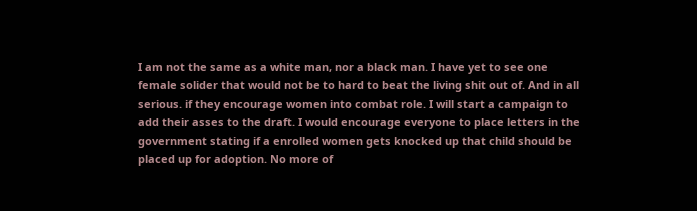I am not the same as a white man, nor a black man. I have yet to see one female solider that would not be to hard to beat the living shit out of. And in all serious. if they encourage women into combat role. I will start a campaign to add their asses to the draft. I would encourage everyone to place letters in the government stating if a enrolled women gets knocked up that child should be placed up for adoption. No more of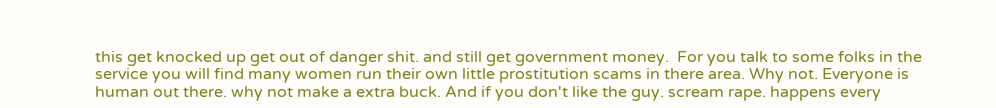this get knocked up get out of danger shit. and still get government money.  For you talk to some folks in the service you will find many women run their own little prostitution scams in there area. Why not. Everyone is human out there. why not make a extra buck. And if you don't like the guy. scream rape. happens every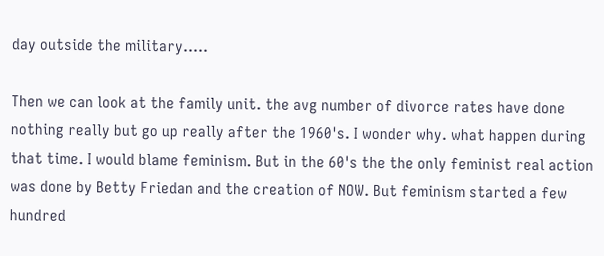day outside the military.....

Then we can look at the family unit. the avg number of divorce rates have done nothing really but go up really after the 1960's. I wonder why. what happen during that time. I would blame feminism. But in the 60's the the only feminist real action was done by Betty Friedan and the creation of NOW. But feminism started a few hundred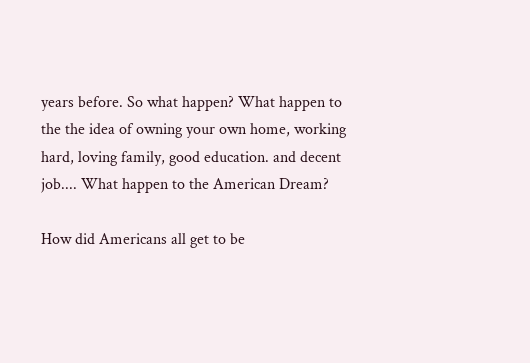years before. So what happen? What happen to the the idea of owning your own home, working hard, loving family, good education. and decent job.... What happen to the American Dream?

How did Americans all get to be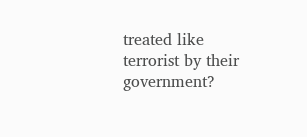treated like terrorist by their government?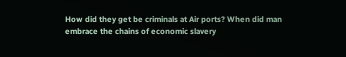How did they get be criminals at Air ports? When did man embrace the chains of economic slavery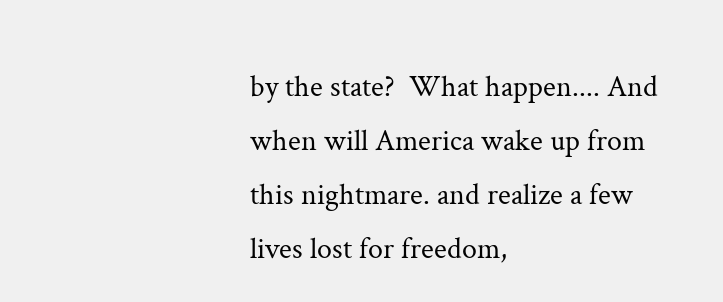by the state?  What happen.... And when will America wake up from this nightmare. and realize a few lives lost for freedom,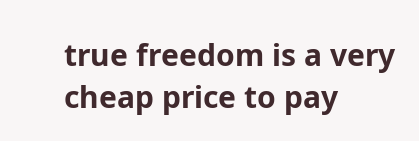true freedom is a very cheap price to pay